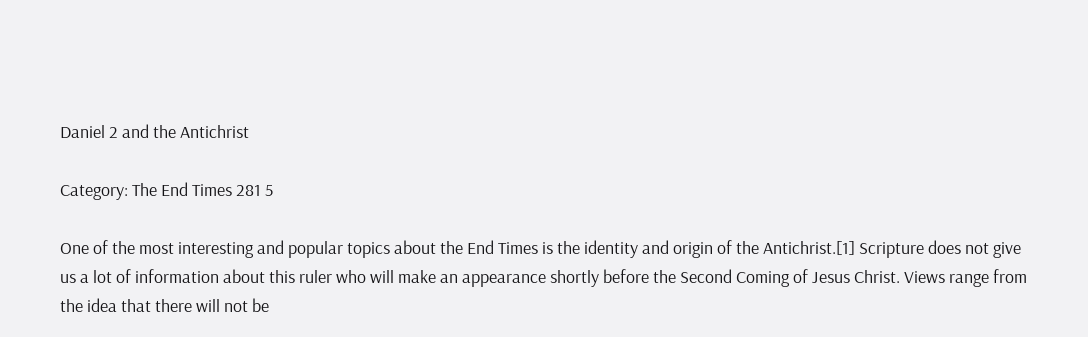Daniel 2 and the Antichrist

Category: The End Times 281 5

One of the most interesting and popular topics about the End Times is the identity and origin of the Antichrist.[1] Scripture does not give us a lot of information about this ruler who will make an appearance shortly before the Second Coming of Jesus Christ. Views range from the idea that there will not be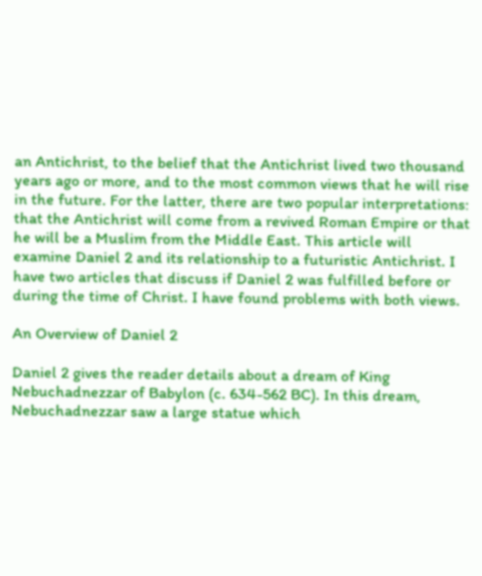an Antichrist, to the belief that the Antichrist lived two thousand years ago or more, and to the most common views that he will rise in the future. For the latter, there are two popular interpretations: that the Antichrist will come from a revived Roman Empire or that he will be a Muslim from the Middle East. This article will examine Daniel 2 and its relationship to a futuristic Antichrist. I have two articles that discuss if Daniel 2 was fulfilled before or during the time of Christ. I have found problems with both views.

An Overview of Daniel 2

Daniel 2 gives the reader details about a dream of King Nebuchadnezzar of Babylon (c. 634-562 BC). In this dream, Nebuchadnezzar saw a large statue which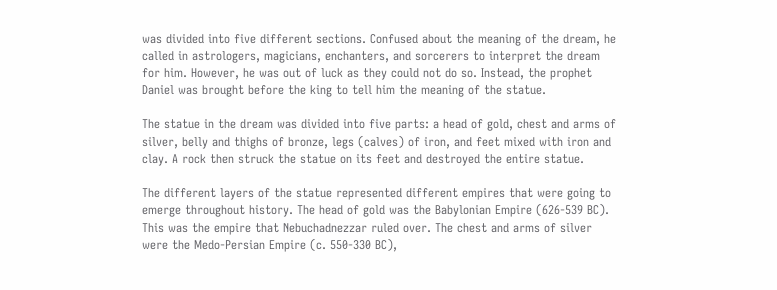was divided into five different sections. Confused about the meaning of the dream, he called in astrologers, magicians, enchanters, and sorcerers to interpret the dream for him. However, he was out of luck as they could not do so. Instead, the prophet Daniel was brought before the king to tell him the meaning of the statue.

The statue in the dream was divided into five parts: a head of gold, chest and arms of silver, belly and thighs of bronze, legs (calves) of iron, and feet mixed with iron and clay. A rock then struck the statue on its feet and destroyed the entire statue.

The different layers of the statue represented different empires that were going to emerge throughout history. The head of gold was the Babylonian Empire (626-539 BC). This was the empire that Nebuchadnezzar ruled over. The chest and arms of silver were the Medo-Persian Empire (c. 550-330 BC),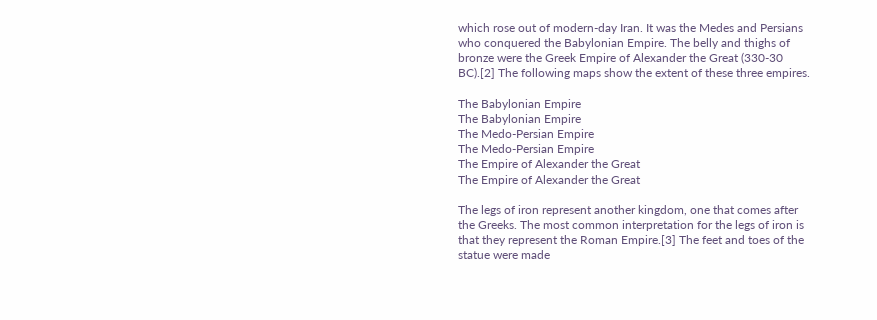which rose out of modern-day Iran. It was the Medes and Persians who conquered the Babylonian Empire. The belly and thighs of bronze were the Greek Empire of Alexander the Great (330-30 BC).[2] The following maps show the extent of these three empires.

The Babylonian Empire
The Babylonian Empire
The Medo-Persian Empire
The Medo-Persian Empire
The Empire of Alexander the Great
The Empire of Alexander the Great

The legs of iron represent another kingdom, one that comes after the Greeks. The most common interpretation for the legs of iron is that they represent the Roman Empire.[3] The feet and toes of the statue were made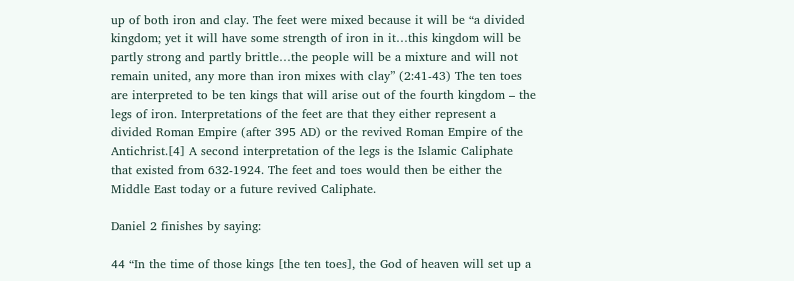up of both iron and clay. The feet were mixed because it will be “a divided kingdom; yet it will have some strength of iron in it…this kingdom will be partly strong and partly brittle…the people will be a mixture and will not remain united, any more than iron mixes with clay” (2:41-43) The ten toes are interpreted to be ten kings that will arise out of the fourth kingdom – the legs of iron. Interpretations of the feet are that they either represent a divided Roman Empire (after 395 AD) or the revived Roman Empire of the Antichrist.[4] A second interpretation of the legs is the Islamic Caliphate that existed from 632-1924. The feet and toes would then be either the Middle East today or a future revived Caliphate.

Daniel 2 finishes by saying:

44 “In the time of those kings [the ten toes], the God of heaven will set up a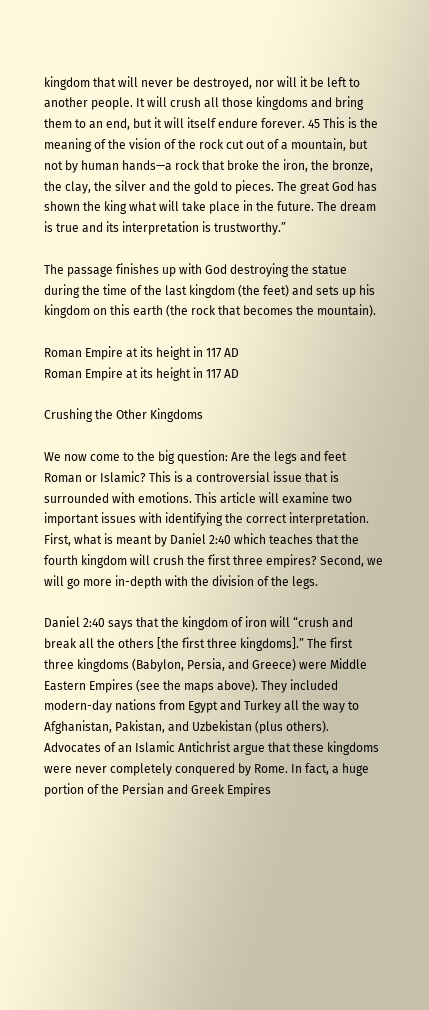kingdom that will never be destroyed, nor will it be left to another people. It will crush all those kingdoms and bring them to an end, but it will itself endure forever. 45 This is the meaning of the vision of the rock cut out of a mountain, but not by human hands—a rock that broke the iron, the bronze, the clay, the silver and the gold to pieces. The great God has shown the king what will take place in the future. The dream is true and its interpretation is trustworthy.”

The passage finishes up with God destroying the statue during the time of the last kingdom (the feet) and sets up his kingdom on this earth (the rock that becomes the mountain).

Roman Empire at its height in 117 AD
Roman Empire at its height in 117 AD

Crushing the Other Kingdoms

We now come to the big question: Are the legs and feet Roman or Islamic? This is a controversial issue that is surrounded with emotions. This article will examine two important issues with identifying the correct interpretation. First, what is meant by Daniel 2:40 which teaches that the fourth kingdom will crush the first three empires? Second, we will go more in-depth with the division of the legs.

Daniel 2:40 says that the kingdom of iron will “crush and break all the others [the first three kingdoms].” The first three kingdoms (Babylon, Persia, and Greece) were Middle Eastern Empires (see the maps above). They included modern-day nations from Egypt and Turkey all the way to Afghanistan, Pakistan, and Uzbekistan (plus others). Advocates of an Islamic Antichrist argue that these kingdoms were never completely conquered by Rome. In fact, a huge portion of the Persian and Greek Empires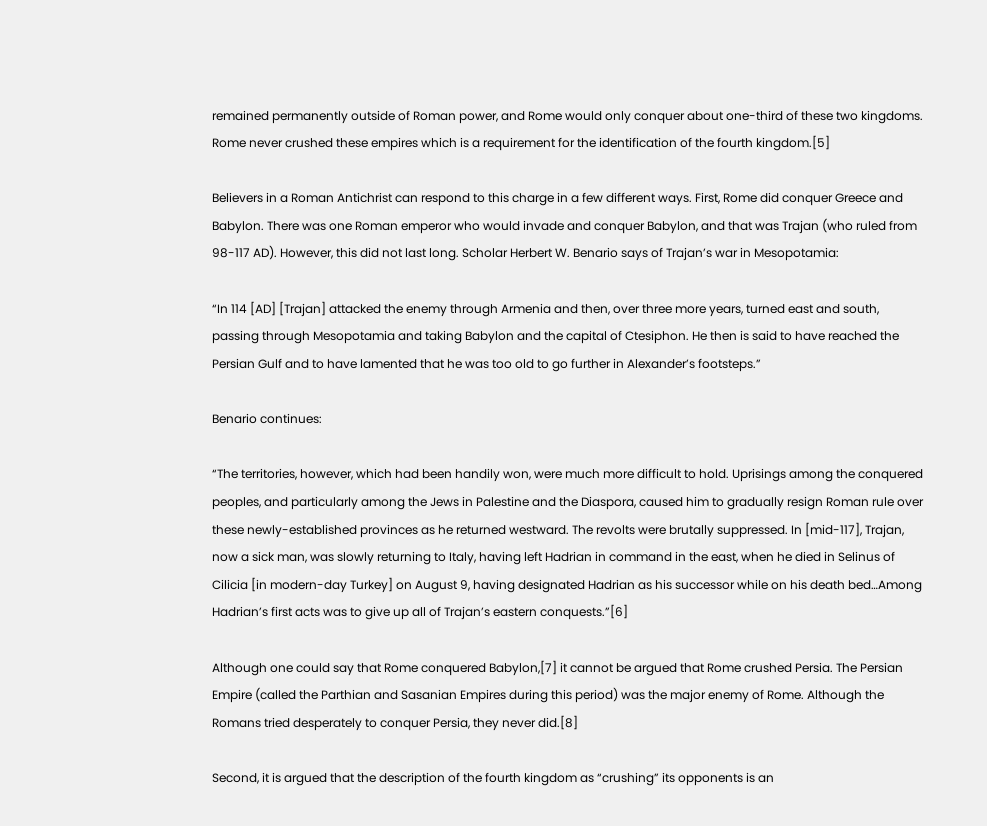remained permanently outside of Roman power, and Rome would only conquer about one-third of these two kingdoms. Rome never crushed these empires which is a requirement for the identification of the fourth kingdom.[5]

Believers in a Roman Antichrist can respond to this charge in a few different ways. First, Rome did conquer Greece and Babylon. There was one Roman emperor who would invade and conquer Babylon, and that was Trajan (who ruled from 98-117 AD). However, this did not last long. Scholar Herbert W. Benario says of Trajan’s war in Mesopotamia:

“In 114 [AD] [Trajan] attacked the enemy through Armenia and then, over three more years, turned east and south, passing through Mesopotamia and taking Babylon and the capital of Ctesiphon. He then is said to have reached the Persian Gulf and to have lamented that he was too old to go further in Alexander’s footsteps.”

Benario continues:

“The territories, however, which had been handily won, were much more difficult to hold. Uprisings among the conquered peoples, and particularly among the Jews in Palestine and the Diaspora, caused him to gradually resign Roman rule over these newly-established provinces as he returned westward. The revolts were brutally suppressed. In [mid-117], Trajan, now a sick man, was slowly returning to Italy, having left Hadrian in command in the east, when he died in Selinus of Cilicia [in modern-day Turkey] on August 9, having designated Hadrian as his successor while on his death bed…Among Hadrian’s first acts was to give up all of Trajan’s eastern conquests.”[6]

Although one could say that Rome conquered Babylon,[7] it cannot be argued that Rome crushed Persia. The Persian Empire (called the Parthian and Sasanian Empires during this period) was the major enemy of Rome. Although the Romans tried desperately to conquer Persia, they never did.[8]

Second, it is argued that the description of the fourth kingdom as “crushing” its opponents is an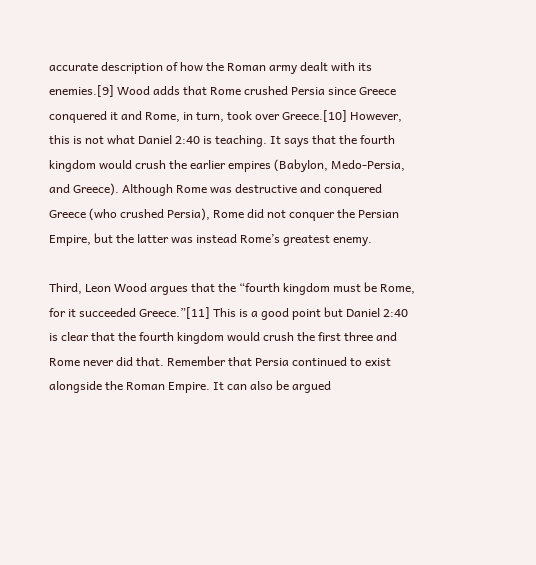accurate description of how the Roman army dealt with its enemies.[9] Wood adds that Rome crushed Persia since Greece conquered it and Rome, in turn, took over Greece.[10] However, this is not what Daniel 2:40 is teaching. It says that the fourth kingdom would crush the earlier empires (Babylon, Medo-Persia, and Greece). Although Rome was destructive and conquered Greece (who crushed Persia), Rome did not conquer the Persian Empire, but the latter was instead Rome’s greatest enemy.

Third, Leon Wood argues that the “fourth kingdom must be Rome, for it succeeded Greece.”[11] This is a good point but Daniel 2:40 is clear that the fourth kingdom would crush the first three and Rome never did that. Remember that Persia continued to exist alongside the Roman Empire. It can also be argued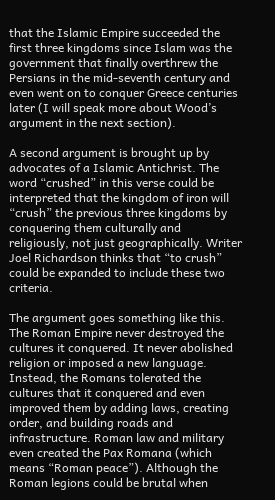that the Islamic Empire succeeded the first three kingdoms since Islam was the government that finally overthrew the Persians in the mid-seventh century and even went on to conquer Greece centuries later (I will speak more about Wood’s argument in the next section).

A second argument is brought up by advocates of a Islamic Antichrist. The word “crushed” in this verse could be interpreted that the kingdom of iron will “crush” the previous three kingdoms by conquering them culturally and religiously, not just geographically. Writer Joel Richardson thinks that “to crush” could be expanded to include these two criteria.

The argument goes something like this. The Roman Empire never destroyed the cultures it conquered. It never abolished religion or imposed a new language. Instead, the Romans tolerated the cultures that it conquered and even improved them by adding laws, creating order, and building roads and infrastructure. Roman law and military even created the Pax Romana (which means “Roman peace”). Although the Roman legions could be brutal when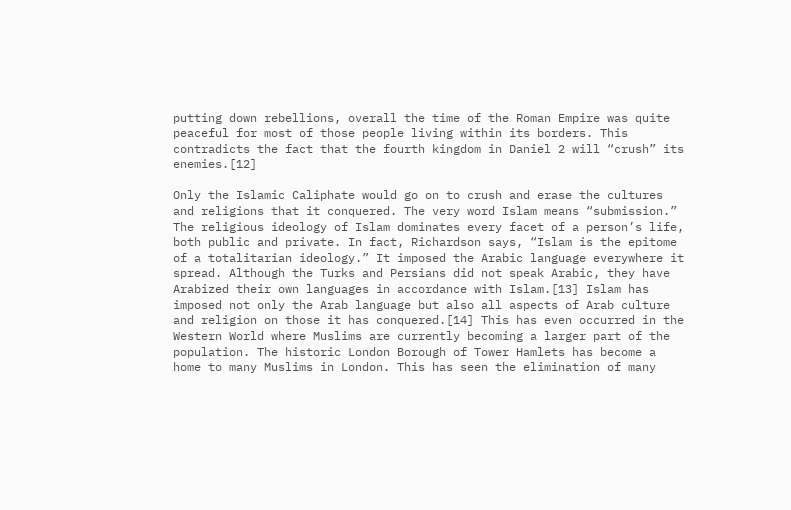putting down rebellions, overall the time of the Roman Empire was quite peaceful for most of those people living within its borders. This contradicts the fact that the fourth kingdom in Daniel 2 will “crush” its enemies.[12]

Only the Islamic Caliphate would go on to crush and erase the cultures and religions that it conquered. The very word Islam means “submission.” The religious ideology of Islam dominates every facet of a person’s life, both public and private. In fact, Richardson says, “Islam is the epitome of a totalitarian ideology.” It imposed the Arabic language everywhere it spread. Although the Turks and Persians did not speak Arabic, they have Arabized their own languages in accordance with Islam.[13] Islam has imposed not only the Arab language but also all aspects of Arab culture and religion on those it has conquered.[14] This has even occurred in the Western World where Muslims are currently becoming a larger part of the population. The historic London Borough of Tower Hamlets has become a home to many Muslims in London. This has seen the elimination of many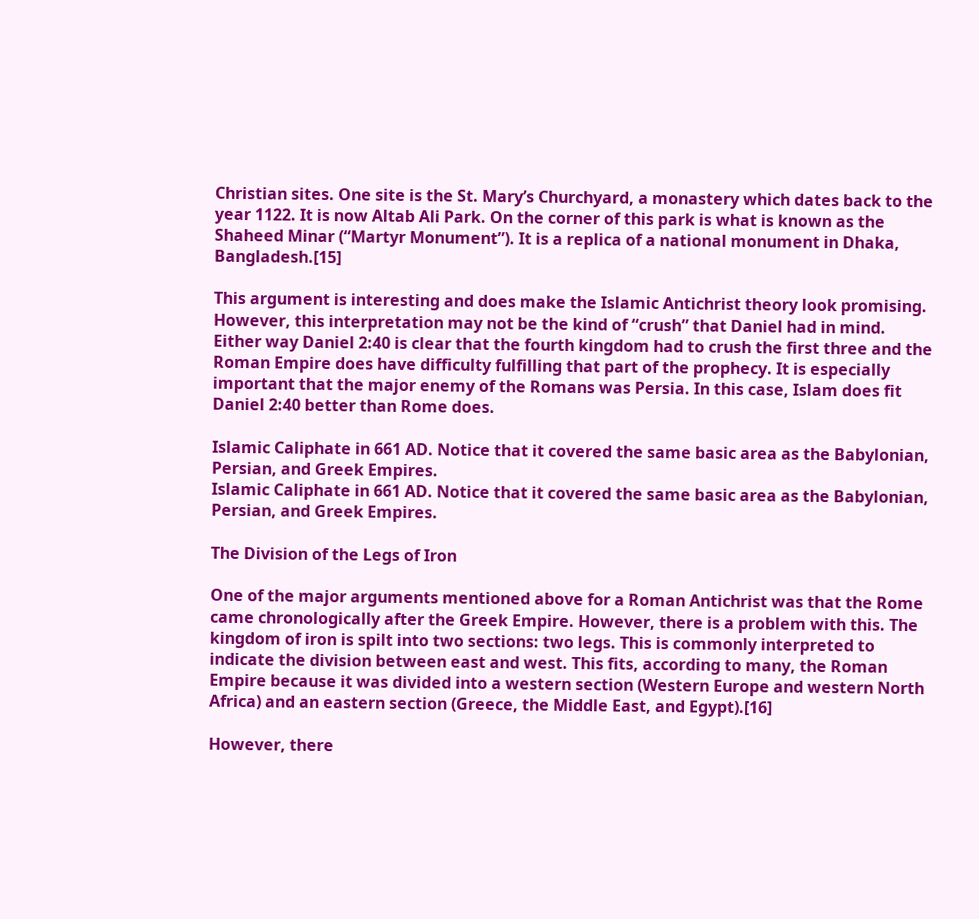Christian sites. One site is the St. Mary’s Churchyard, a monastery which dates back to the year 1122. It is now Altab Ali Park. On the corner of this park is what is known as the Shaheed Minar (“Martyr Monument”). It is a replica of a national monument in Dhaka, Bangladesh.[15]

This argument is interesting and does make the Islamic Antichrist theory look promising. However, this interpretation may not be the kind of “crush” that Daniel had in mind. Either way Daniel 2:40 is clear that the fourth kingdom had to crush the first three and the Roman Empire does have difficulty fulfilling that part of the prophecy. It is especially important that the major enemy of the Romans was Persia. In this case, Islam does fit Daniel 2:40 better than Rome does.

Islamic Caliphate in 661 AD. Notice that it covered the same basic area as the Babylonian, Persian, and Greek Empires.
Islamic Caliphate in 661 AD. Notice that it covered the same basic area as the Babylonian, Persian, and Greek Empires.

The Division of the Legs of Iron

One of the major arguments mentioned above for a Roman Antichrist was that the Rome came chronologically after the Greek Empire. However, there is a problem with this. The kingdom of iron is spilt into two sections: two legs. This is commonly interpreted to indicate the division between east and west. This fits, according to many, the Roman Empire because it was divided into a western section (Western Europe and western North Africa) and an eastern section (Greece, the Middle East, and Egypt).[16]

However, there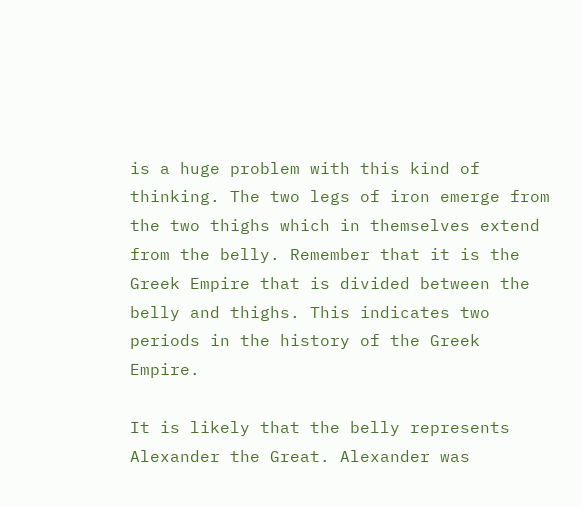is a huge problem with this kind of thinking. The two legs of iron emerge from the two thighs which in themselves extend from the belly. Remember that it is the Greek Empire that is divided between the belly and thighs. This indicates two periods in the history of the Greek Empire.

It is likely that the belly represents Alexander the Great. Alexander was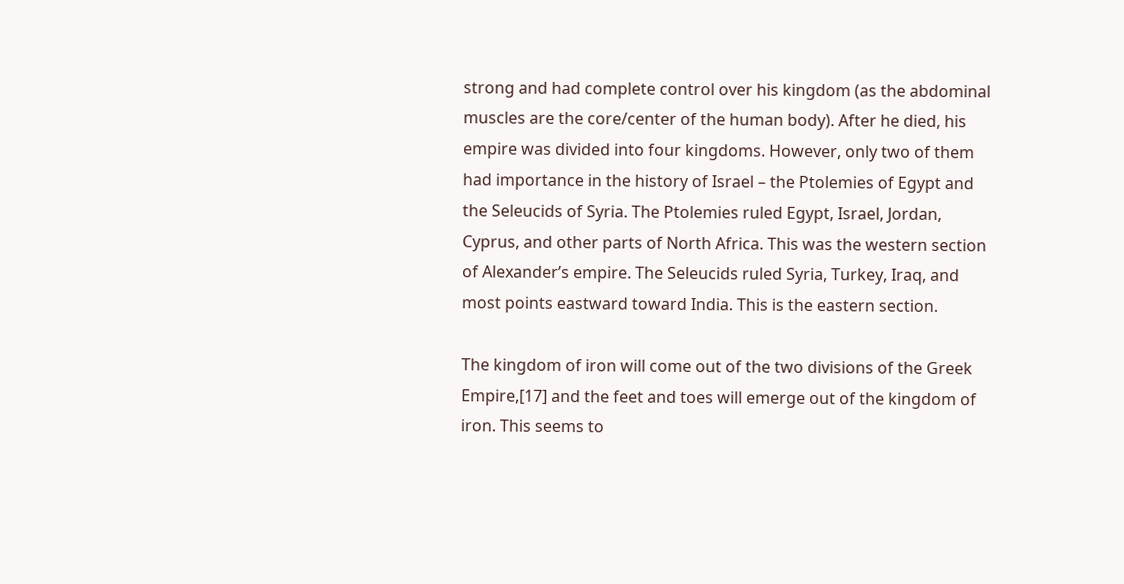strong and had complete control over his kingdom (as the abdominal muscles are the core/center of the human body). After he died, his empire was divided into four kingdoms. However, only two of them had importance in the history of Israel – the Ptolemies of Egypt and the Seleucids of Syria. The Ptolemies ruled Egypt, Israel, Jordan, Cyprus, and other parts of North Africa. This was the western section of Alexander’s empire. The Seleucids ruled Syria, Turkey, Iraq, and most points eastward toward India. This is the eastern section.

The kingdom of iron will come out of the two divisions of the Greek Empire,[17] and the feet and toes will emerge out of the kingdom of iron. This seems to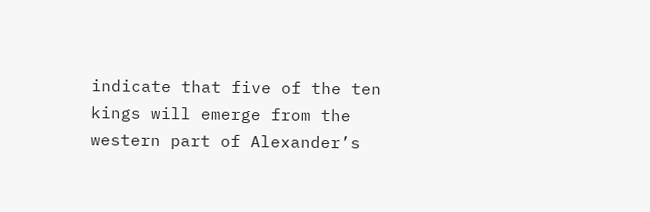indicate that five of the ten kings will emerge from the western part of Alexander’s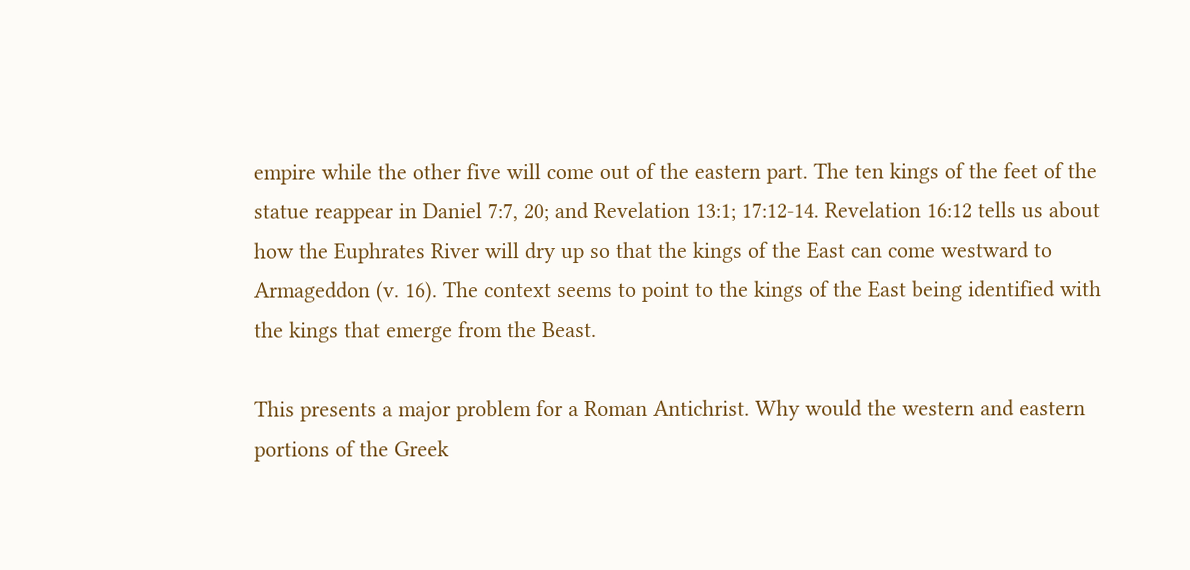empire while the other five will come out of the eastern part. The ten kings of the feet of the statue reappear in Daniel 7:7, 20; and Revelation 13:1; 17:12-14. Revelation 16:12 tells us about how the Euphrates River will dry up so that the kings of the East can come westward to Armageddon (v. 16). The context seems to point to the kings of the East being identified with the kings that emerge from the Beast.

This presents a major problem for a Roman Antichrist. Why would the western and eastern portions of the Greek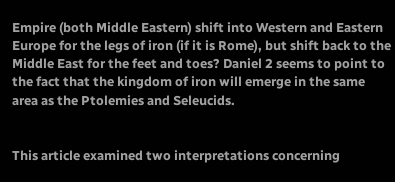Empire (both Middle Eastern) shift into Western and Eastern Europe for the legs of iron (if it is Rome), but shift back to the Middle East for the feet and toes? Daniel 2 seems to point to the fact that the kingdom of iron will emerge in the same area as the Ptolemies and Seleucids.


This article examined two interpretations concerning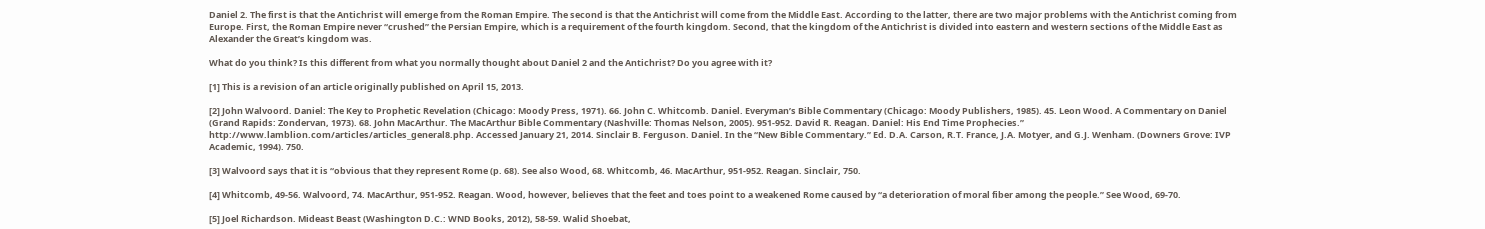Daniel 2. The first is that the Antichrist will emerge from the Roman Empire. The second is that the Antichrist will come from the Middle East. According to the latter, there are two major problems with the Antichrist coming from Europe. First, the Roman Empire never “crushed” the Persian Empire, which is a requirement of the fourth kingdom. Second, that the kingdom of the Antichrist is divided into eastern and western sections of the Middle East as Alexander the Great’s kingdom was.

What do you think? Is this different from what you normally thought about Daniel 2 and the Antichrist? Do you agree with it?

[1] This is a revision of an article originally published on April 15, 2013.

[2] John Walvoord. Daniel: The Key to Prophetic Revelation (Chicago: Moody Press, 1971). 66. John C. Whitcomb. Daniel. Everyman’s Bible Commentary (Chicago: Moody Publishers, 1985). 45. Leon Wood. A Commentary on Daniel (Grand Rapids: Zondervan, 1973). 68. John MacArthur. The MacArthur Bible Commentary (Nashville: Thomas Nelson, 2005). 951-952. David R. Reagan. Daniel: His End Time Prophecies.” http://www.lamblion.com/articles/articles_general8.php. Accessed January 21, 2014. Sinclair B. Ferguson. Daniel. In the “New Bible Commentary.” Ed. D.A. Carson, R.T. France, J.A. Motyer, and G.J. Wenham. (Downers Grove: IVP Academic, 1994). 750.

[3] Walvoord says that it is “obvious that they represent Rome (p. 68). See also Wood, 68. Whitcomb, 46. MacArthur, 951-952. Reagan. Sinclair, 750.

[4] Whitcomb, 49-56. Walvoord, 74. MacArthur, 951-952. Reagan. Wood, however, believes that the feet and toes point to a weakened Rome caused by “a deterioration of moral fiber among the people.” See Wood, 69-70.

[5] Joel Richardson. Mideast Beast (Washington D.C.: WND Books, 2012), 58-59. Walid Shoebat,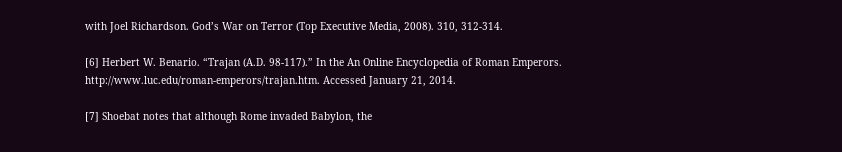with Joel Richardson. God’s War on Terror (Top Executive Media, 2008). 310, 312-314.

[6] Herbert W. Benario. “Trajan (A.D. 98-117).” In the An Online Encyclopedia of Roman Emperors. http://www.luc.edu/roman-emperors/trajan.htm. Accessed January 21, 2014.

[7] Shoebat notes that although Rome invaded Babylon, the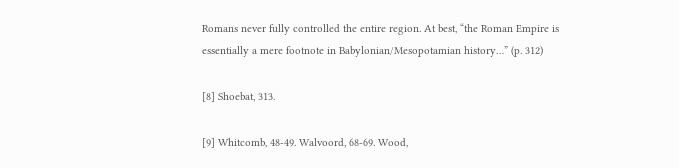Romans never fully controlled the entire region. At best, “the Roman Empire is essentially a mere footnote in Babylonian/Mesopotamian history…” (p. 312)

[8] Shoebat, 313.

[9] Whitcomb, 48-49. Walvoord, 68-69. Wood,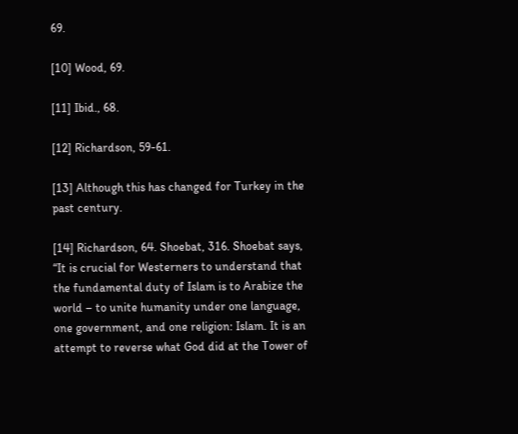69.

[10] Wood, 69.

[11] Ibid., 68.

[12] Richardson, 59-61.

[13] Although this has changed for Turkey in the past century.

[14] Richardson, 64. Shoebat, 316. Shoebat says, “It is crucial for Westerners to understand that the fundamental duty of Islam is to Arabize the world – to unite humanity under one language, one government, and one religion: Islam. It is an attempt to reverse what God did at the Tower of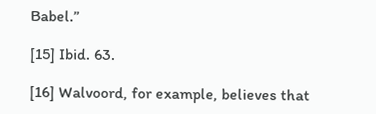Babel.”

[15] Ibid. 63.

[16] Walvoord, for example, believes that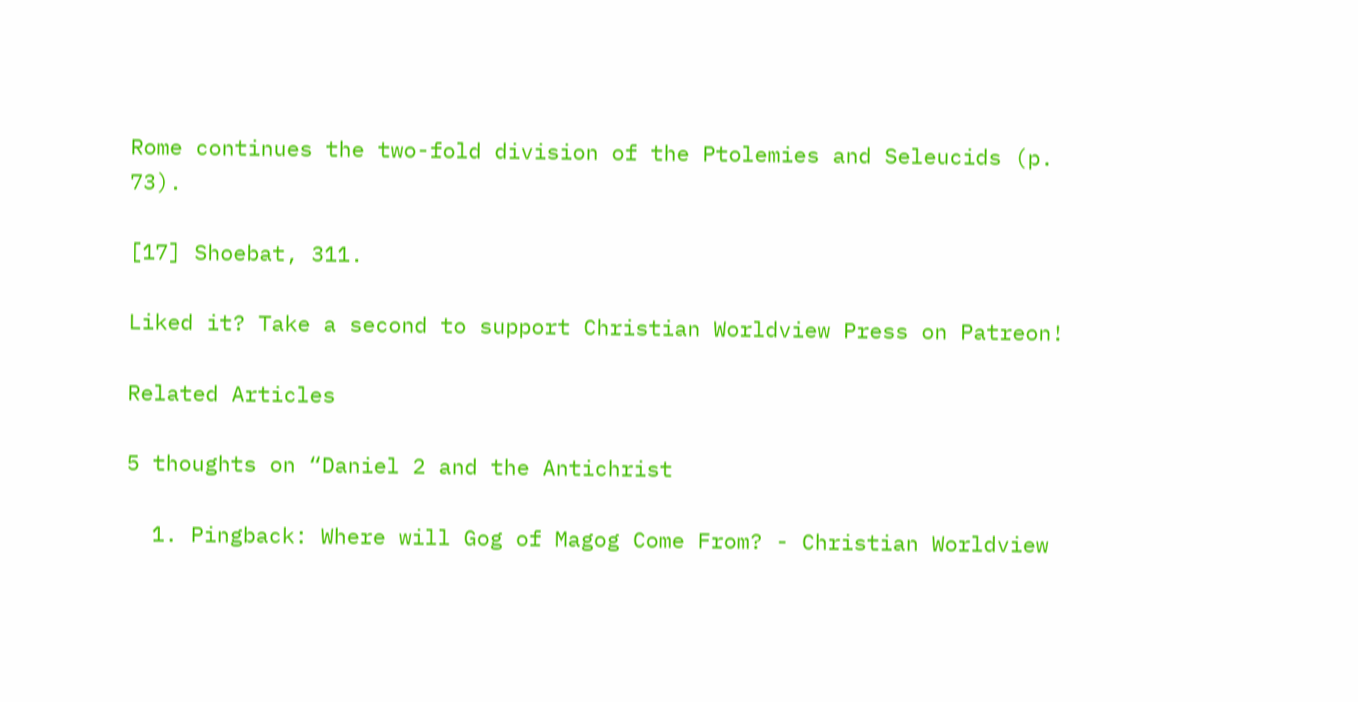Rome continues the two-fold division of the Ptolemies and Seleucids (p. 73).

[17] Shoebat, 311.

Liked it? Take a second to support Christian Worldview Press on Patreon!

Related Articles

5 thoughts on “Daniel 2 and the Antichrist

  1. Pingback: Where will Gog of Magog Come From? - Christian Worldview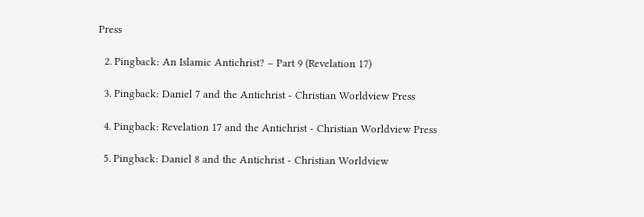Press

  2. Pingback: An Islamic Antichrist? – Part 9 (Revelation 17)

  3. Pingback: Daniel 7 and the Antichrist - Christian Worldview Press

  4. Pingback: Revelation 17 and the Antichrist - Christian Worldview Press

  5. Pingback: Daniel 8 and the Antichrist - Christian Worldview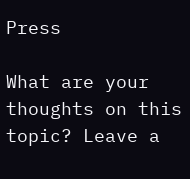Press

What are your thoughts on this topic? Leave a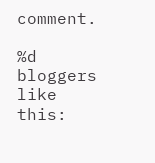comment.

%d bloggers like this: